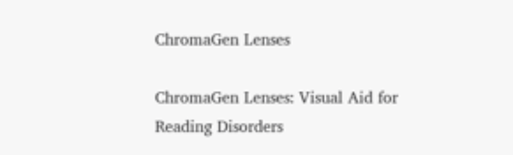ChromaGen Lenses

ChromaGen Lenses: Visual Aid for Reading Disorders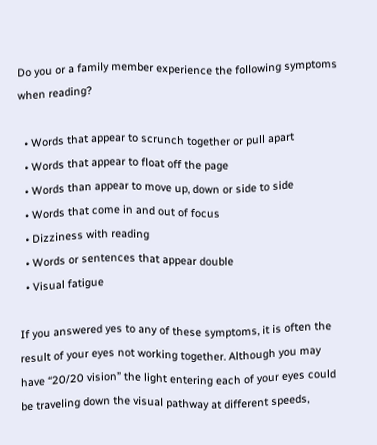Do you or a family member experience the following symptoms when reading?

  • Words that appear to scrunch together or pull apart
  • Words that appear to float off the page
  • Words than appear to move up, down or side to side
  • Words that come in and out of focus
  • Dizziness with reading
  • Words or sentences that appear double
  • Visual fatigue

If you answered yes to any of these symptoms, it is often the result of your eyes not working together. Although you may have “20/20 vision” the light entering each of your eyes could be traveling down the visual pathway at different speeds,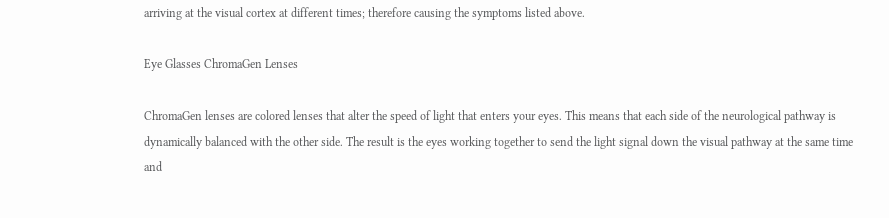arriving at the visual cortex at different times; therefore causing the symptoms listed above.

Eye Glasses ChromaGen Lenses

ChromaGen lenses are colored lenses that alter the speed of light that enters your eyes. This means that each side of the neurological pathway is dynamically balanced with the other side. The result is the eyes working together to send the light signal down the visual pathway at the same time and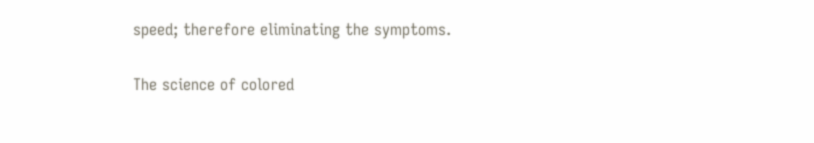speed; therefore eliminating the symptoms.

The science of colored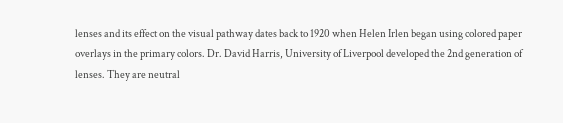lenses and its effect on the visual pathway dates back to 1920 when Helen Irlen began using colored paper overlays in the primary colors. Dr. David Harris, University of Liverpool developed the 2nd generation of lenses. They are neutral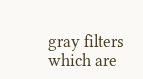gray filters which are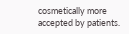cosmetically more accepted by patients.